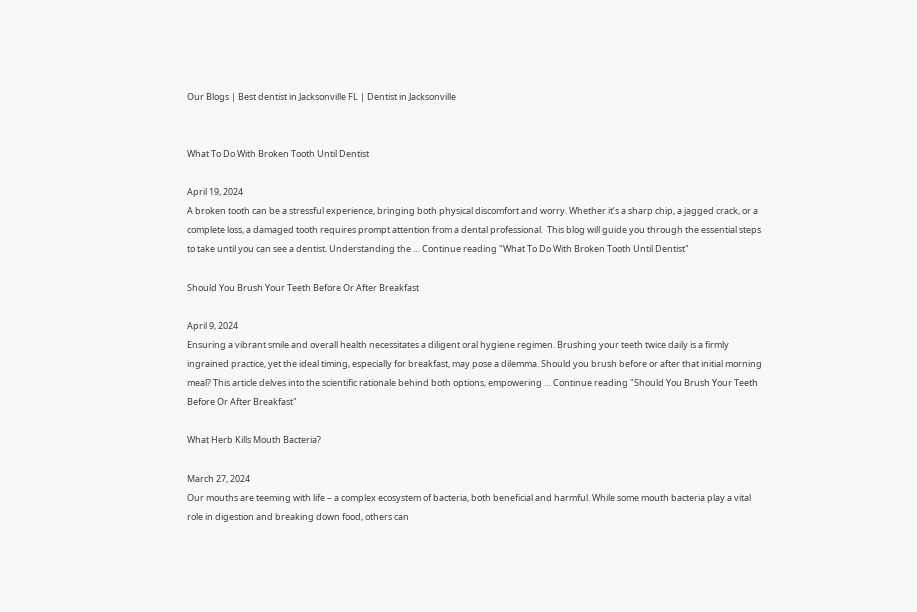Our Blogs | Best dentist in Jacksonville FL | Dentist in Jacksonville


What To Do With Broken Tooth Until Dentist

April 19, 2024
A broken tooth can be a stressful experience, bringing both physical discomfort and worry. Whether it’s a sharp chip, a jagged crack, or a complete loss, a damaged tooth requires prompt attention from a dental professional.  This blog will guide you through the essential steps to take until you can see a dentist. Understanding the … Continue reading "What To Do With Broken Tooth Until Dentist"

Should You Brush Your Teeth Before Or After Breakfast

April 9, 2024
Ensuring a vibrant smile and overall health necessitates a diligent oral hygiene regimen. Brushing your teeth twice daily is a firmly ingrained practice, yet the ideal timing, especially for breakfast, may pose a dilemma. Should you brush before or after that initial morning meal? This article delves into the scientific rationale behind both options, empowering … Continue reading "Should You Brush Your Teeth Before Or After Breakfast"

What Herb Kills Mouth Bacteria?

March 27, 2024
Our mouths are teeming with life – a complex ecosystem of bacteria, both beneficial and harmful. While some mouth bacteria play a vital role in digestion and breaking down food, others can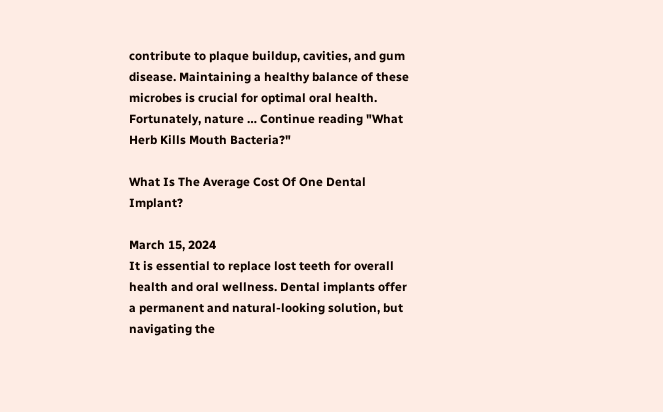contribute to plaque buildup, cavities, and gum disease. Maintaining a healthy balance of these microbes is crucial for optimal oral health. Fortunately, nature … Continue reading "What Herb Kills Mouth Bacteria?"

What Is The Average Cost Of One Dental Implant?

March 15, 2024
It is essential to replace lost teeth for overall health and oral wellness. Dental implants offer a permanent and natural-looking solution, but navigating the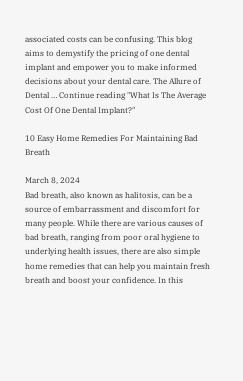associated costs can be confusing. This blog aims to demystify the pricing of one dental implant and empower you to make informed decisions about your dental care. The Allure of Dental … Continue reading "What Is The Average Cost Of One Dental Implant?"

10 Easy Home Remedies For Maintaining Bad Breath

March 8, 2024
Bad breath, also known as halitosis, can be a source of embarrassment and discomfort for many people. While there are various causes of bad breath, ranging from poor oral hygiene to underlying health issues, there are also simple home remedies that can help you maintain fresh breath and boost your confidence. In this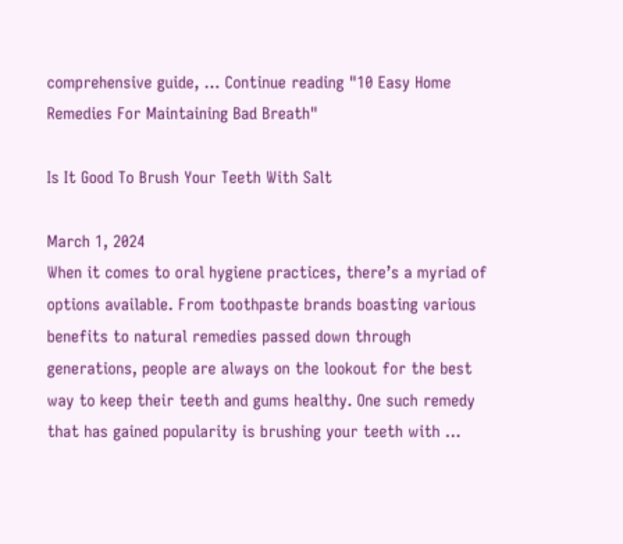comprehensive guide, … Continue reading "10 Easy Home Remedies For Maintaining Bad Breath"

Is It Good To Brush Your Teeth With Salt

March 1, 2024
When it comes to oral hygiene practices, there’s a myriad of options available. From toothpaste brands boasting various benefits to natural remedies passed down through generations, people are always on the lookout for the best way to keep their teeth and gums healthy. One such remedy that has gained popularity is brushing your teeth with …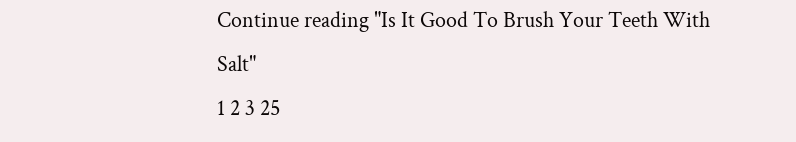Continue reading "Is It Good To Brush Your Teeth With Salt"
1 2 3 25